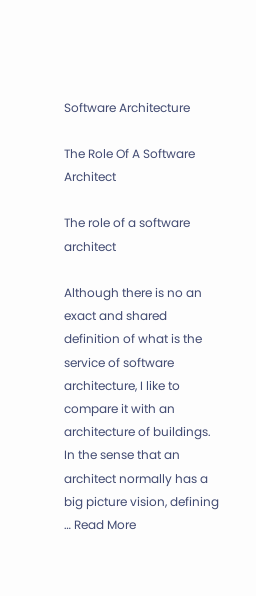Software Architecture

The Role Of A Software Architect

The role of a software architect

Although there is no an exact and shared definition of what is the service of software architecture, I like to compare it with an architecture of buildings. In the sense that an architect normally has a big picture vision, defining … Read More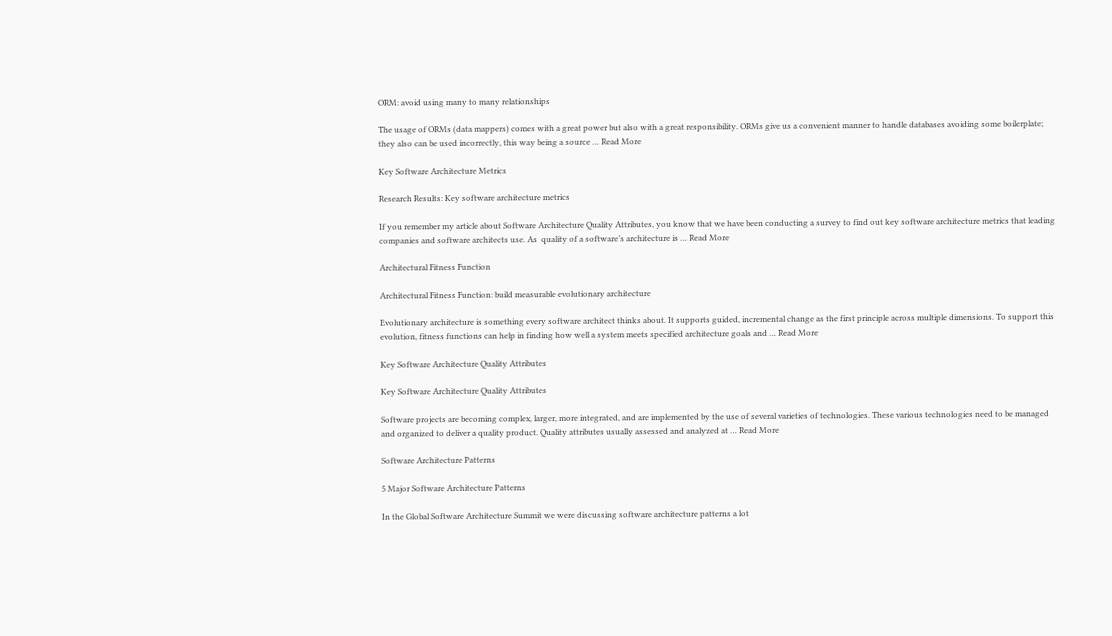ORM: avoid using many to many relationships

The usage of ORMs (data mappers) comes with a great power but also with a great responsibility. ORMs give us a convenient manner to handle databases avoiding some boilerplate; they also can be used incorrectly, this way being a source … Read More

Key Software Architecture Metrics

Research Results: Key software architecture metrics

If you remember my article about Software Architecture Quality Attributes, you know that we have been conducting a survey to find out key software architecture metrics that leading companies and software architects use. As  quality of a software’s architecture is … Read More

Architectural Fitness Function

Architectural Fitness Function: build measurable evolutionary architecture

Evolutionary architecture is something every software architect thinks about. It supports guided, incremental change as the first principle across multiple dimensions. To support this evolution, fitness functions can help in finding how well a system meets specified architecture goals and … Read More

Key Software Architecture Quality Attributes

Key Software Architecture Quality Attributes

Software projects are becoming complex, larger, more integrated, and are implemented by the use of several varieties of technologies. These various technologies need to be managed and organized to deliver a quality product. Quality attributes usually assessed and analyzed at … Read More

Software Architecture Patterns

5 Major Software Architecture Patterns

In the Global Software Architecture Summit we were discussing software architecture patterns a lot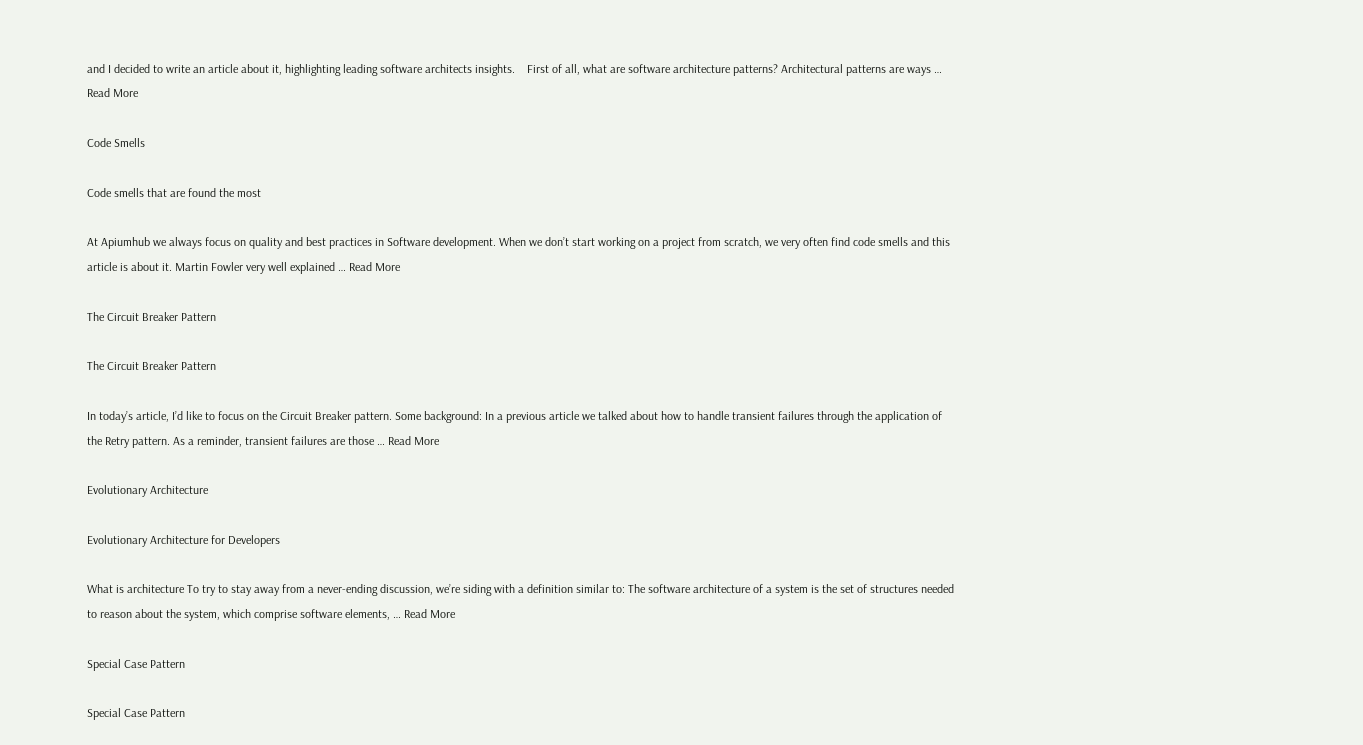and I decided to write an article about it, highlighting leading software architects insights.    First of all, what are software architecture patterns? Architectural patterns are ways … Read More

Code Smells

Code smells that are found the most

At Apiumhub we always focus on quality and best practices in Software development. When we don’t start working on a project from scratch, we very often find code smells and this article is about it. Martin Fowler very well explained … Read More

The Circuit Breaker Pattern

The Circuit Breaker Pattern

In today’s article, I’d like to focus on the Circuit Breaker pattern. Some background: In a previous article we talked about how to handle transient failures through the application of the Retry pattern. As a reminder, transient failures are those … Read More

Evolutionary Architecture

Evolutionary Architecture for Developers

What is architecture To try to stay away from a never-ending discussion, we’re siding with a definition similar to: The software architecture of a system is the set of structures needed to reason about the system, which comprise software elements, … Read More

Special Case Pattern

Special Case Pattern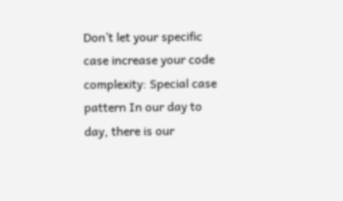Don’t let your specific case increase your code complexity: Special case pattern In our day to day, there is our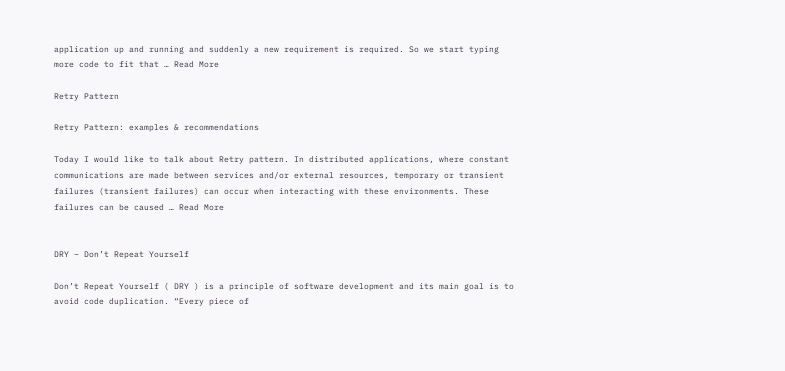application up and running and suddenly a new requirement is required. So we start typing more code to fit that … Read More

Retry Pattern

Retry Pattern: examples & recommendations

Today I would like to talk about Retry pattern. In distributed applications, where constant communications are made between services and/or external resources, temporary or transient failures (transient failures) can occur when interacting with these environments. These failures can be caused … Read More


DRY – Don’t Repeat Yourself

Don’t Repeat Yourself ( DRY ) is a principle of software development and its main goal is to avoid code duplication. “Every piece of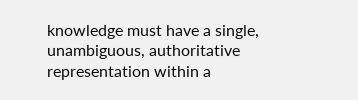knowledge must have a single, unambiguous, authoritative representation within a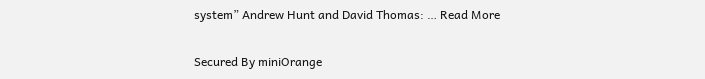system” Andrew Hunt and David Thomas: … Read More

Secured By miniOrange